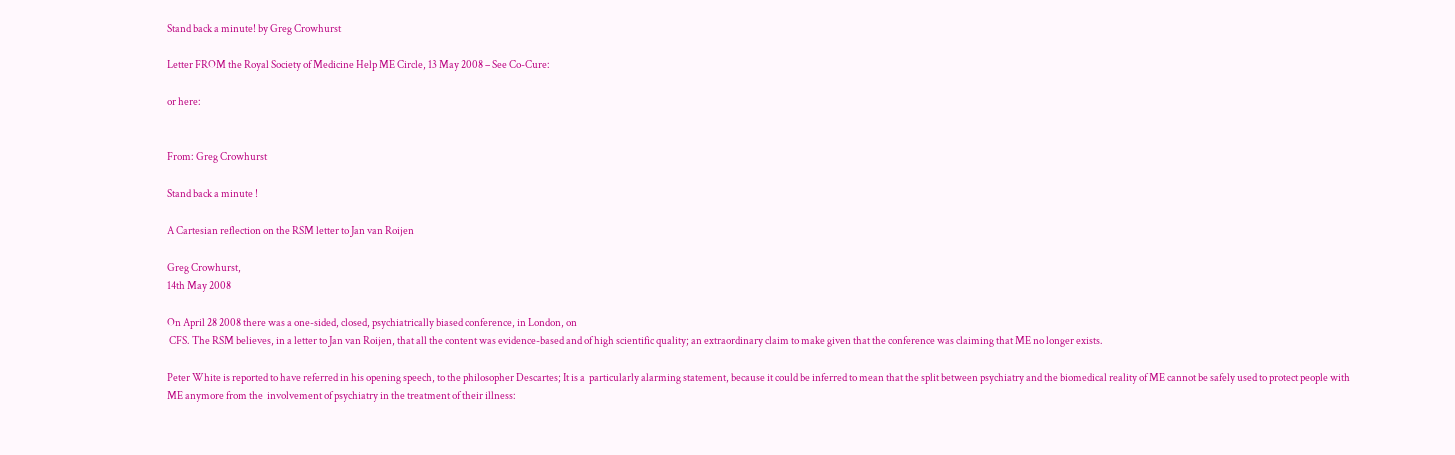Stand back a minute! by Greg Crowhurst

Letter FROM the Royal Society of Medicine Help ME Circle, 13 May 2008 – See Co-Cure:

or here:


From: Greg Crowhurst

Stand back a minute !

A Cartesian reflection on the RSM letter to Jan van Roijen

Greg Crowhurst,
14th May 2008

On April 28 2008 there was a one-sided, closed, psychiatrically biased conference, in London, on
 CFS. The RSM believes, in a letter to Jan van Roijen, that all the content was evidence-based and of high scientific quality; an extraordinary claim to make given that the conference was claiming that ME no longer exists.

Peter White is reported to have referred in his opening speech, to the philosopher Descartes; It is a  particularly alarming statement, because it could be inferred to mean that the split between psychiatry and the biomedical reality of ME cannot be safely used to protect people with ME anymore from the  involvement of psychiatry in the treatment of their illness: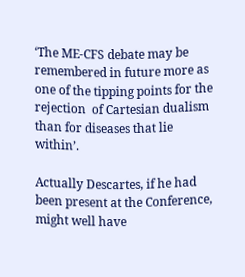‘The ME-CFS debate may be remembered in future more as one of the tipping points for the rejection  of Cartesian dualism than for diseases that lie within’.

Actually Descartes, if he had been present at the Conference, might well have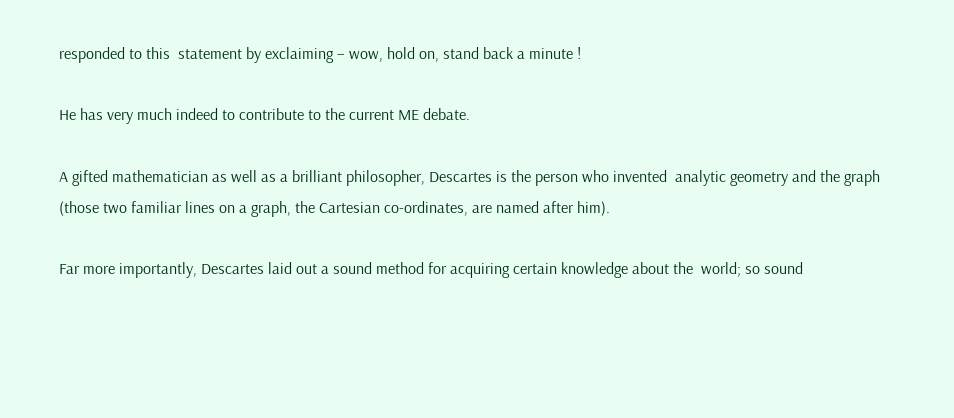responded to this  statement by exclaiming – wow, hold on, stand back a minute !

He has very much indeed to contribute to the current ME debate.

A gifted mathematician as well as a brilliant philosopher, Descartes is the person who invented  analytic geometry and the graph (those two familiar lines on a graph, the Cartesian co-ordinates, are named after him).

Far more importantly, Descartes laid out a sound method for acquiring certain knowledge about the  world; so sound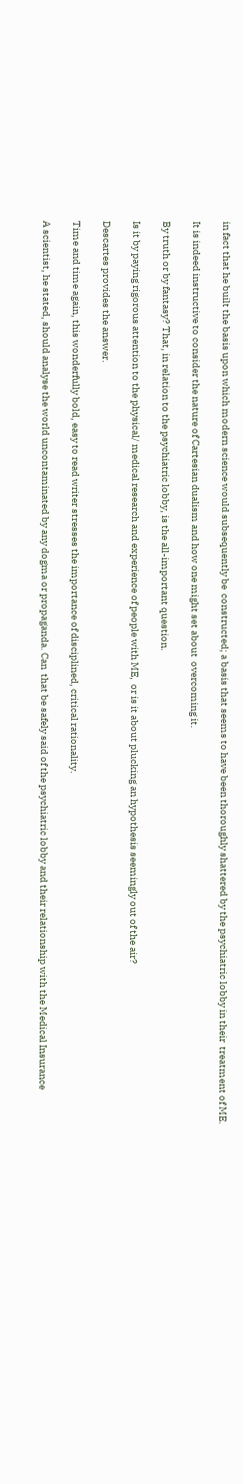in fact that he built the basis upon which modern science would subsequently be  constructed; a basis that seems to have been thoroughly shattered by the psychiatric lobby in their  treatment of ME.

It is indeed instructive to consider the nature of Cartesian dualism and how one might set about  overcoming it.

By truth or by fantasy? That, in relation to the psychiatric lobby, is the all-important question.

Is it by paying rigorous attention to the physical/ medical research and experience of people with ME,  or is it about plucking an hypothesis seemingly out of the air?

Descartes provides the answer.

Time and time again, this wonderfully bold, easy to read writer stresses the importance of disciplined, critical rationality.

A scientist, he stated, should analyse the world uncontaminated by any dogma or propaganda. Can  that be safely said of the psychiatric lobby and their relationship with the Medical Insurance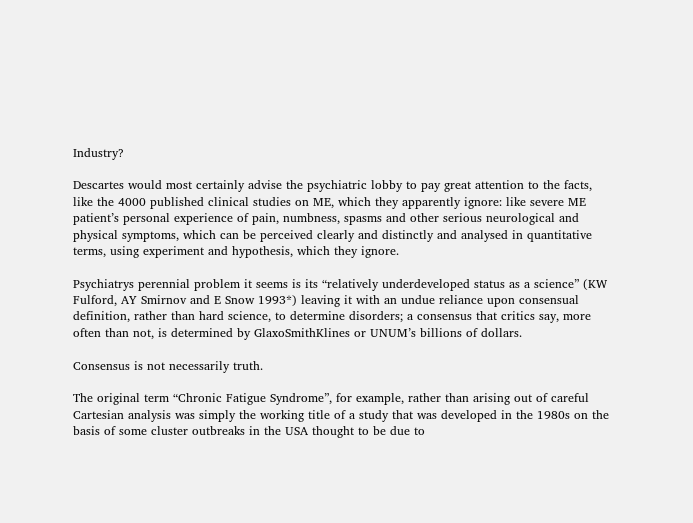Industry?

Descartes would most certainly advise the psychiatric lobby to pay great attention to the facts, like the 4000 published clinical studies on ME, which they apparently ignore: like severe ME patient’s personal experience of pain, numbness, spasms and other serious neurological and physical symptoms, which can be perceived clearly and distinctly and analysed in quantitative terms, using experiment and hypothesis, which they ignore.

Psychiatrys perennial problem it seems is its “relatively underdeveloped status as a science” (KW  Fulford, AY Smirnov and E Snow 1993*) leaving it with an undue reliance upon consensual definition, rather than hard science, to determine disorders; a consensus that critics say, more often than not, is determined by GlaxoSmithKlines or UNUM’s billions of dollars.

Consensus is not necessarily truth.

The original term “Chronic Fatigue Syndrome”, for example, rather than arising out of careful Cartesian analysis was simply the working title of a study that was developed in the 1980s on the basis of some cluster outbreaks in the USA thought to be due to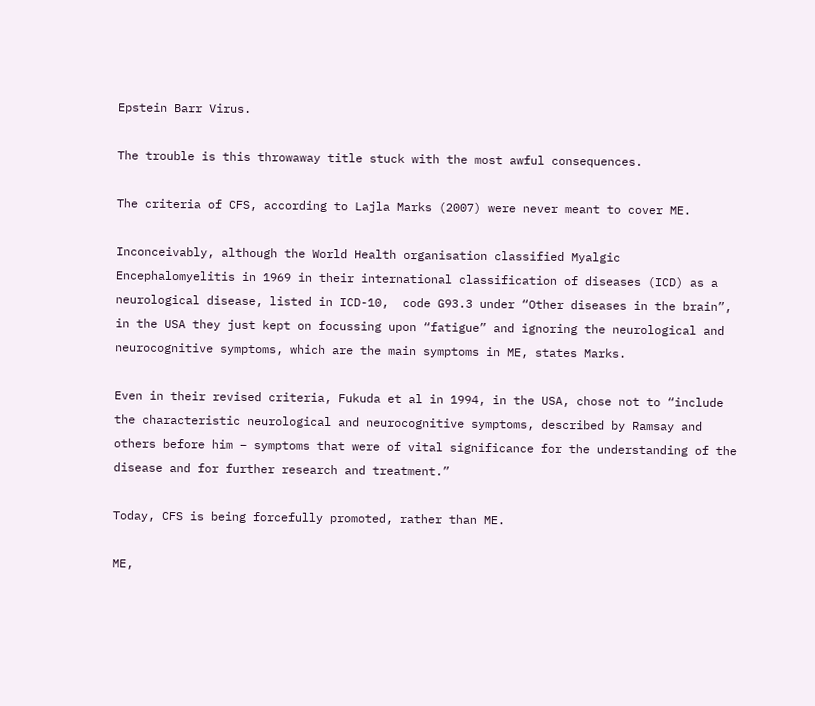Epstein Barr Virus.

The trouble is this throwaway title stuck with the most awful consequences.

The criteria of CFS, according to Lajla Marks (2007) were never meant to cover ME.

Inconceivably, although the World Health organisation classified Myalgic Encephalomyelitis in 1969 in their international classification of diseases (ICD) as a neurological disease, listed in ICD-10,  code G93.3 under “Other diseases in the brain”, in the USA they just kept on focussing upon “fatigue” and ignoring the neurological and neurocognitive symptoms, which are the main symptoms in ME, states Marks.

Even in their revised criteria, Fukuda et al in 1994, in the USA, chose not to “include the characteristic neurological and neurocognitive symptoms, described by Ramsay and others before him – symptoms that were of vital significance for the understanding of the disease and for further research and treatment.”

Today, CFS is being forcefully promoted, rather than ME.

ME,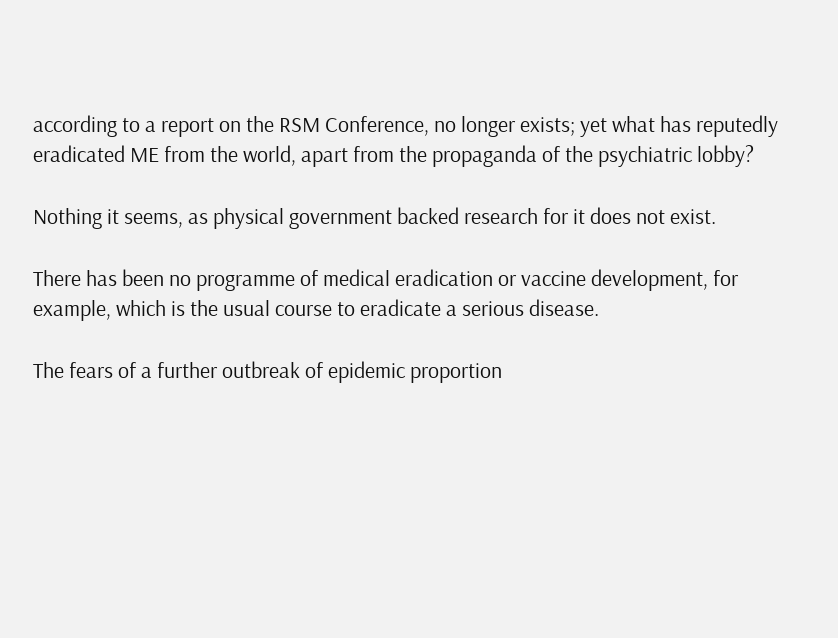according to a report on the RSM Conference, no longer exists; yet what has reputedly eradicated ME from the world, apart from the propaganda of the psychiatric lobby?

Nothing it seems, as physical government backed research for it does not exist.

There has been no programme of medical eradication or vaccine development, for example, which is the usual course to eradicate a serious disease.

The fears of a further outbreak of epidemic proportion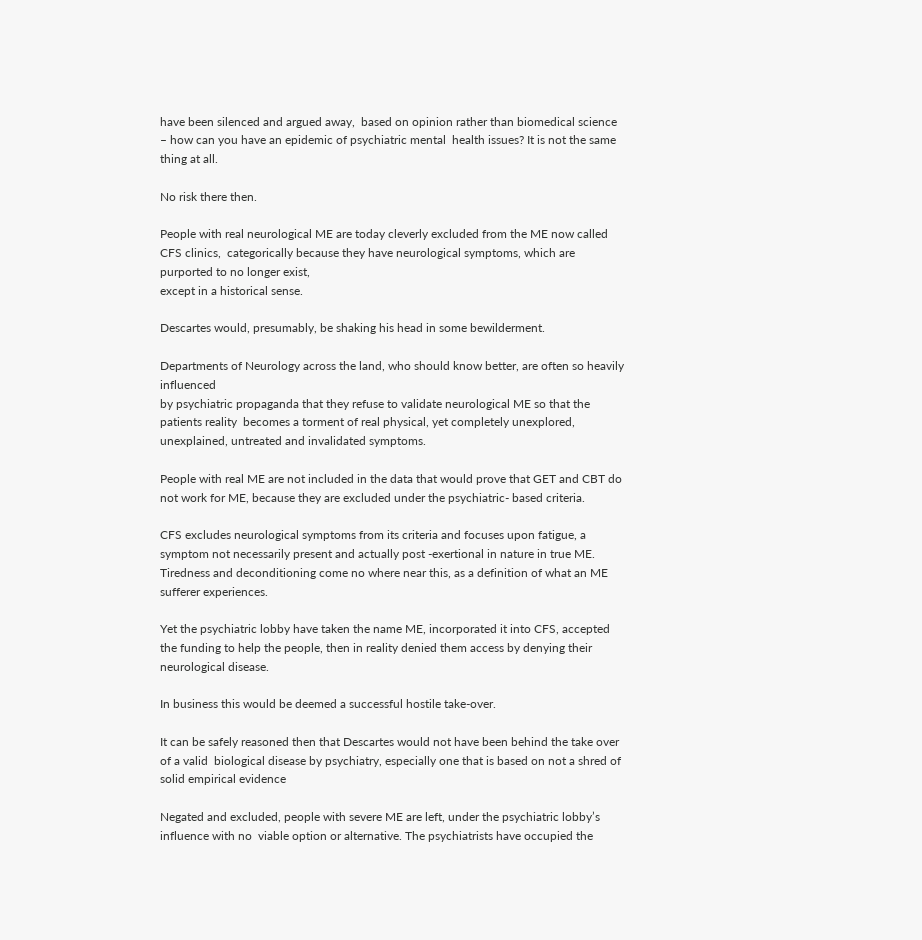have been silenced and argued away,  based on opinion rather than biomedical science – how can you have an epidemic of psychiatric mental  health issues? It is not the same thing at all.

No risk there then.

People with real neurological ME are today cleverly excluded from the ME now called CFS clinics,  categorically because they have neurological symptoms, which are purported to no longer exist,
except in a historical sense.

Descartes would, presumably, be shaking his head in some bewilderment.

Departments of Neurology across the land, who should know better, are often so heavily influenced
by psychiatric propaganda that they refuse to validate neurological ME so that the patients reality  becomes a torment of real physical, yet completely unexplored, unexplained, untreated and invalidated symptoms.

People with real ME are not included in the data that would prove that GET and CBT do not work for ME, because they are excluded under the psychiatric- based criteria.

CFS excludes neurological symptoms from its criteria and focuses upon fatigue, a symptom not necessarily present and actually post -exertional in nature in true ME. Tiredness and deconditioning come no where near this, as a definition of what an ME sufferer experiences.

Yet the psychiatric lobby have taken the name ME, incorporated it into CFS, accepted the funding to help the people, then in reality denied them access by denying their neurological disease.

In business this would be deemed a successful hostile take-over.

It can be safely reasoned then that Descartes would not have been behind the take over of a valid  biological disease by psychiatry, especially one that is based on not a shred of solid empirical evidence

Negated and excluded, people with severe ME are left, under the psychiatric lobby’s influence with no  viable option or alternative. The psychiatrists have occupied the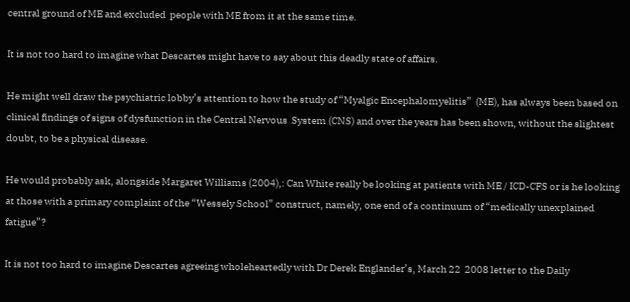central ground of ME and excluded  people with ME from it at the same time.

It is not too hard to imagine what Descartes might have to say about this deadly state of affairs.

He might well draw the psychiatric lobby’s attention to how the study of “Myalgic Encephalomyelitis”  (ME), has always been based on clinical findings of signs of dysfunction in the Central Nervous  System (CNS) and over the years has been shown, without the slightest doubt, to be a physical disease.

He would probably ask, alongside Margaret Williams (2004),: Can White really be looking at patients with ME / ICD-CFS or is he looking at those with a primary complaint of the “Wessely School” construct, namely, one end of a continuum of “medically unexplained fatigue”?

It is not too hard to imagine Descartes agreeing wholeheartedly with Dr Derek Englander’s, March 22  2008 letter to the Daily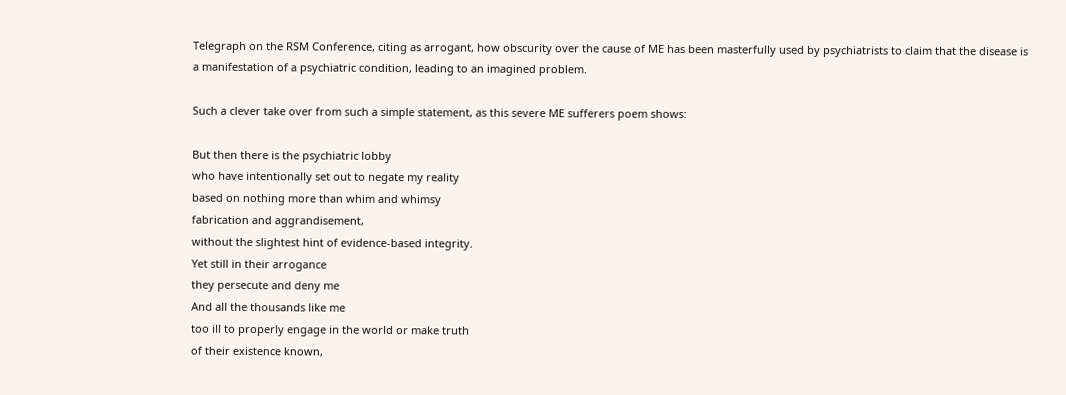Telegraph on the RSM Conference, citing as arrogant, how obscurity over the cause of ME has been masterfully used by psychiatrists to claim that the disease is a manifestation of a psychiatric condition, leading to an imagined problem.

Such a clever take over from such a simple statement, as this severe ME sufferers poem shows:

But then there is the psychiatric lobby
who have intentionally set out to negate my reality
based on nothing more than whim and whimsy
fabrication and aggrandisement,
without the slightest hint of evidence-based integrity.
Yet still in their arrogance
they persecute and deny me
And all the thousands like me
too ill to properly engage in the world or make truth
of their existence known,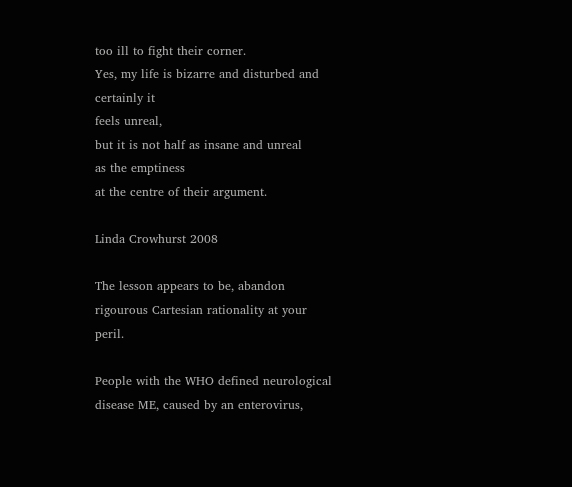too ill to fight their corner.
Yes, my life is bizarre and disturbed and certainly it
feels unreal,
but it is not half as insane and unreal
as the emptiness
at the centre of their argument.

Linda Crowhurst 2008

The lesson appears to be, abandon rigourous Cartesian rationality at your peril.

People with the WHO defined neurological disease ME, caused by an enterovirus,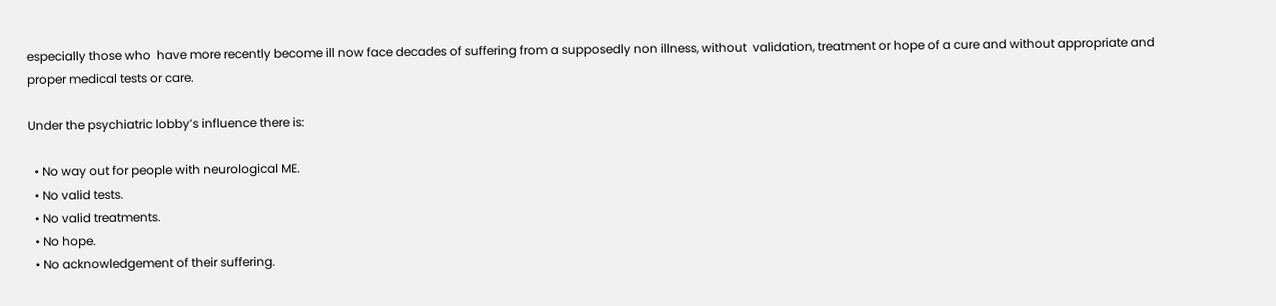especially those who  have more recently become ill now face decades of suffering from a supposedly non illness, without  validation, treatment or hope of a cure and without appropriate and proper medical tests or care.

Under the psychiatric lobby’s influence there is:

  • No way out for people with neurological ME.
  • No valid tests.
  • No valid treatments.
  • No hope.
  • No acknowledgement of their suffering.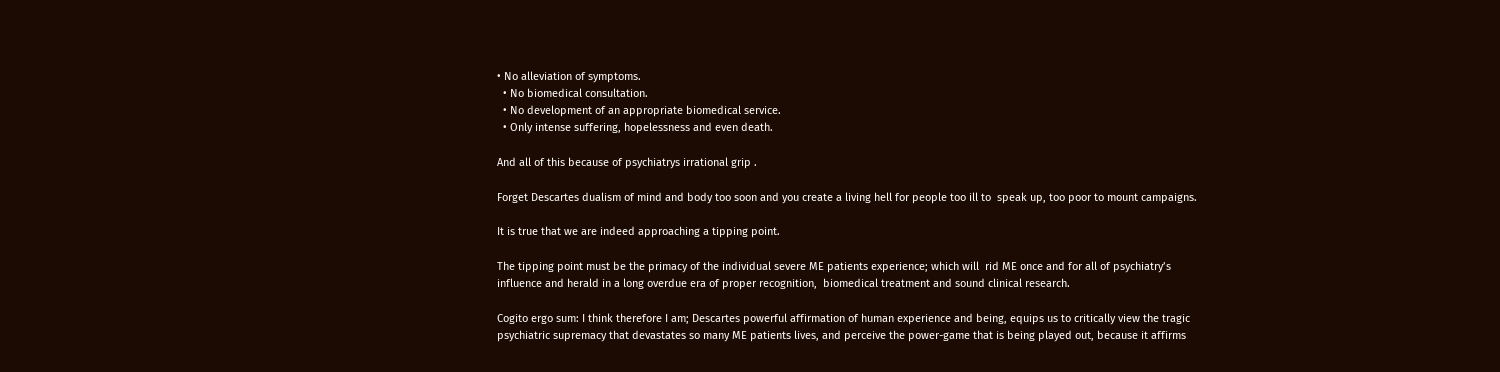• No alleviation of symptoms.
  • No biomedical consultation.
  • No development of an appropriate biomedical service.
  • Only intense suffering, hopelessness and even death.

And all of this because of psychiatrys irrational grip .

Forget Descartes dualism of mind and body too soon and you create a living hell for people too ill to  speak up, too poor to mount campaigns.

It is true that we are indeed approaching a tipping point.

The tipping point must be the primacy of the individual severe ME patients experience; which will  rid ME once and for all of psychiatry’s influence and herald in a long overdue era of proper recognition,  biomedical treatment and sound clinical research.

Cogito ergo sum: I think therefore I am; Descartes powerful affirmation of human experience and being, equips us to critically view the tragic psychiatric supremacy that devastates so many ME patients lives, and perceive the power-game that is being played out, because it affirms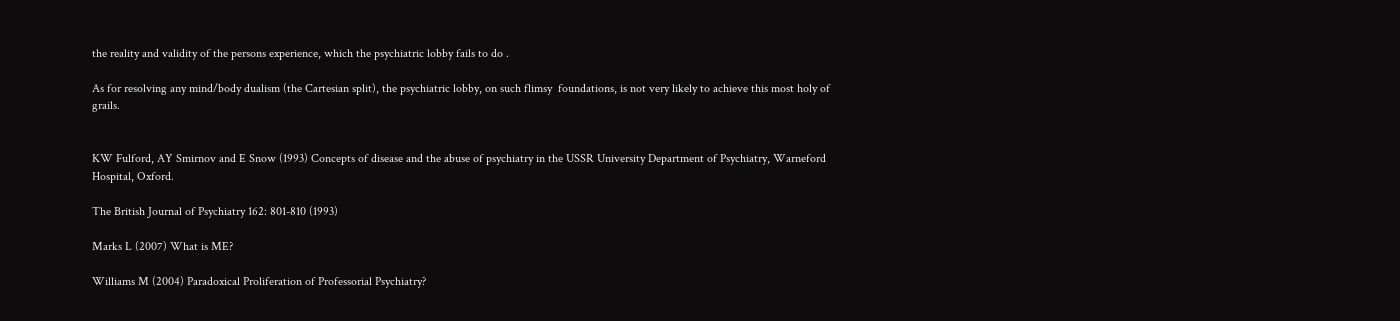the reality and validity of the persons experience, which the psychiatric lobby fails to do .

As for resolving any mind/body dualism (the Cartesian split), the psychiatric lobby, on such flimsy  foundations, is not very likely to achieve this most holy of grails.


KW Fulford, AY Smirnov and E Snow (1993) Concepts of disease and the abuse of psychiatry in the USSR University Department of Psychiatry, Warneford Hospital, Oxford.

The British Journal of Psychiatry 162: 801-810 (1993)

Marks L (2007) What is ME?

Williams M (2004) Paradoxical Proliferation of Professorial Psychiatry?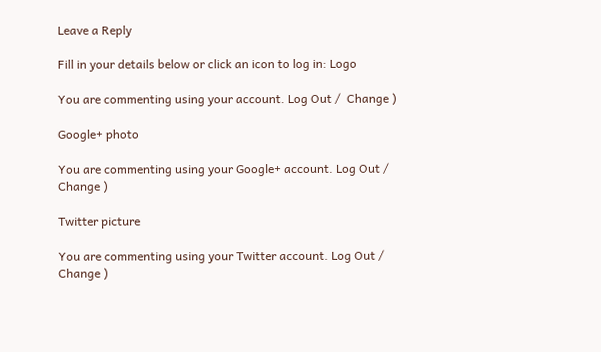Leave a Reply

Fill in your details below or click an icon to log in: Logo

You are commenting using your account. Log Out /  Change )

Google+ photo

You are commenting using your Google+ account. Log Out /  Change )

Twitter picture

You are commenting using your Twitter account. Log Out /  Change )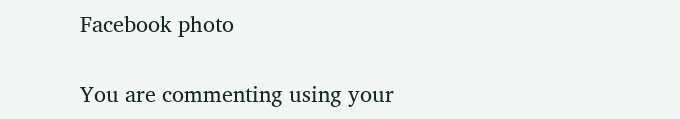Facebook photo

You are commenting using your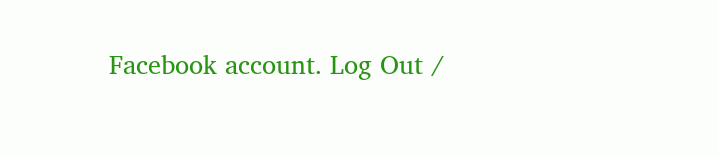Facebook account. Log Out /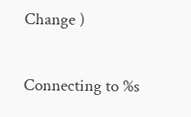Change )


Connecting to %s